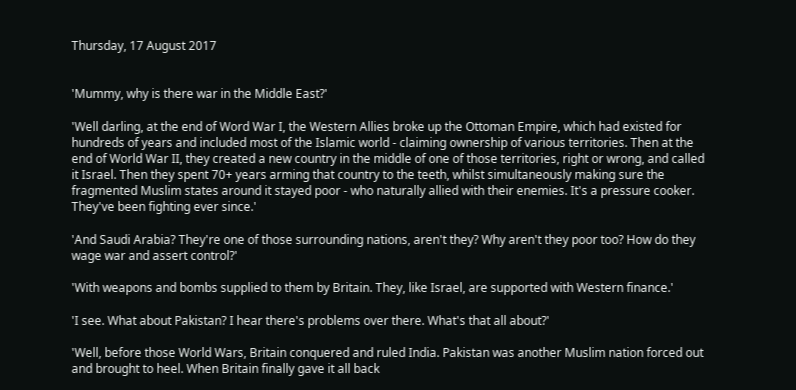Thursday, 17 August 2017


'Mummy, why is there war in the Middle East?'

'Well darling, at the end of Word War I, the Western Allies broke up the Ottoman Empire, which had existed for hundreds of years and included most of the Islamic world - claiming ownership of various territories. Then at the end of World War II, they created a new country in the middle of one of those territories, right or wrong, and called it Israel. Then they spent 70+ years arming that country to the teeth, whilst simultaneously making sure the fragmented Muslim states around it stayed poor - who naturally allied with their enemies. It's a pressure cooker. They've been fighting ever since.'

'And Saudi Arabia? They're one of those surrounding nations, aren't they? Why aren't they poor too? How do they wage war and assert control?'

'With weapons and bombs supplied to them by Britain. They, like Israel, are supported with Western finance.'

'I see. What about Pakistan? I hear there's problems over there. What's that all about?'

'Well, before those World Wars, Britain conquered and ruled India. Pakistan was another Muslim nation forced out and brought to heel. When Britain finally gave it all back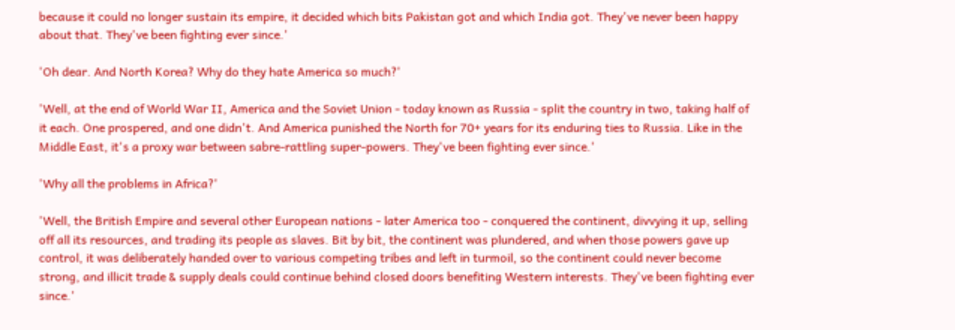because it could no longer sustain its empire, it decided which bits Pakistan got and which India got. They've never been happy about that. They've been fighting ever since.'

'Oh dear. And North Korea? Why do they hate America so much?'

'Well, at the end of World War II, America and the Soviet Union - today known as Russia - split the country in two, taking half of it each. One prospered, and one didn't. And America punished the North for 70+ years for its enduring ties to Russia. Like in the Middle East, it's a proxy war between sabre-rattling super-powers. They've been fighting ever since.'

'Why all the problems in Africa?'

'Well, the British Empire and several other European nations - later America too - conquered the continent, divvying it up, selling off all its resources, and trading its people as slaves. Bit by bit, the continent was plundered, and when those powers gave up control, it was deliberately handed over to various competing tribes and left in turmoil, so the continent could never become strong, and illicit trade & supply deals could continue behind closed doors benefiting Western interests. They've been fighting ever since.'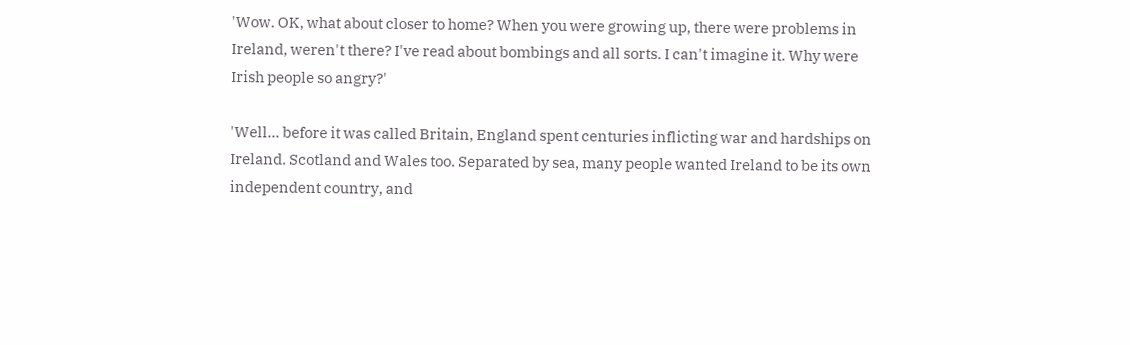'Wow. OK, what about closer to home? When you were growing up, there were problems in Ireland, weren't there? I've read about bombings and all sorts. I can't imagine it. Why were Irish people so angry?'

'Well... before it was called Britain, England spent centuries inflicting war and hardships on Ireland. Scotland and Wales too. Separated by sea, many people wanted Ireland to be its own independent country, and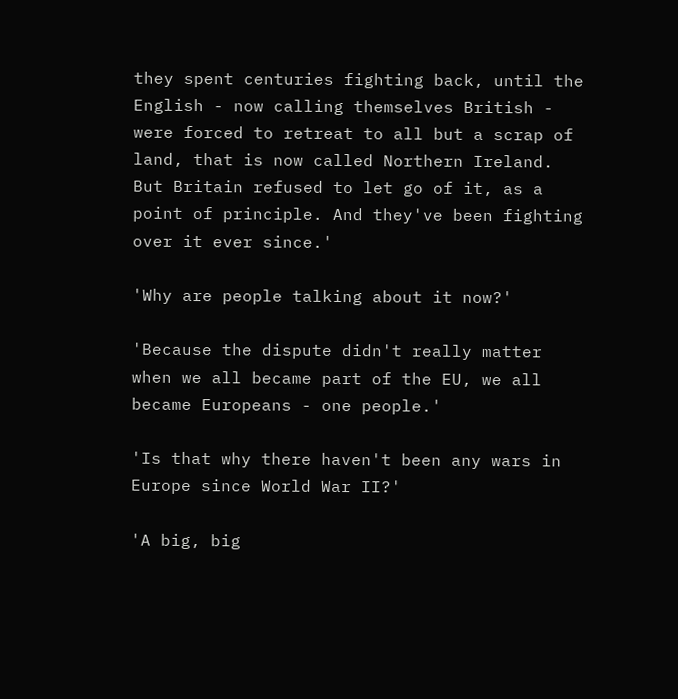they spent centuries fighting back, until the English - now calling themselves British - were forced to retreat to all but a scrap of land, that is now called Northern Ireland. But Britain refused to let go of it, as a point of principle. And they've been fighting over it ever since.'

'Why are people talking about it now?'

'Because the dispute didn't really matter when we all became part of the EU, we all became Europeans - one people.'

'Is that why there haven't been any wars in Europe since World War II?'

'A big, big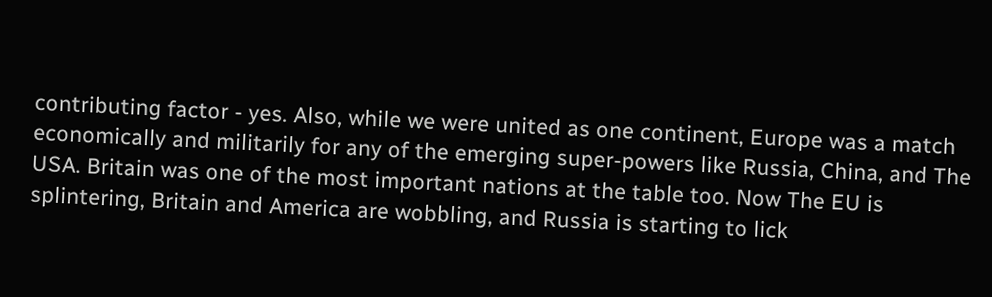contributing factor - yes. Also, while we were united as one continent, Europe was a match economically and militarily for any of the emerging super-powers like Russia, China, and The USA. Britain was one of the most important nations at the table too. Now The EU is splintering, Britain and America are wobbling, and Russia is starting to lick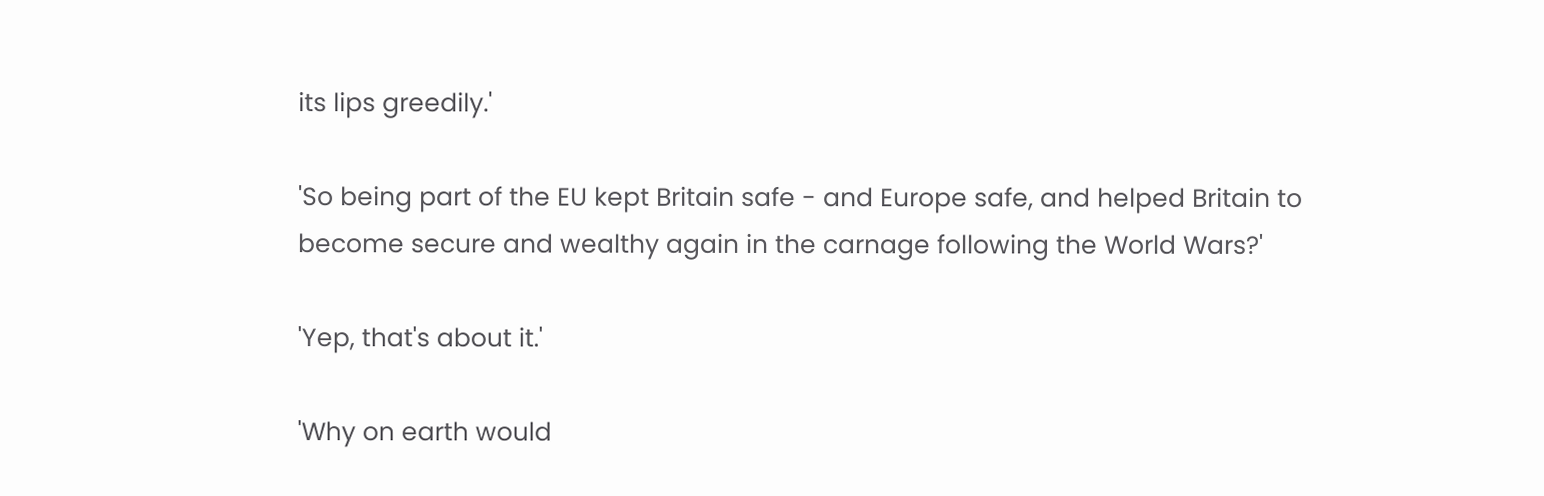its lips greedily.'

'So being part of the EU kept Britain safe - and Europe safe, and helped Britain to become secure and wealthy again in the carnage following the World Wars?'

'Yep, that's about it.'

'Why on earth would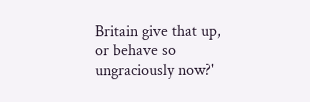Britain give that up, or behave so ungraciously now?'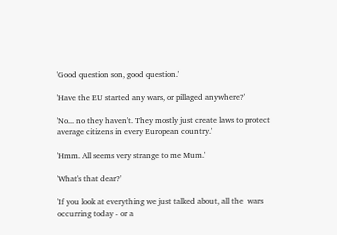'Good question son, good question.'

'Have the EU started any wars, or pillaged anywhere?'

'No... no they haven't. They mostly just create laws to protect average citizens in every European country.'

'Hmm. All seems very strange to me Mum.'

'What's that dear?'

'If you look at everything we just talked about, all the  wars occurring today - or a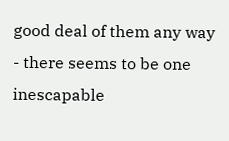good deal of them any way - there seems to be one inescapable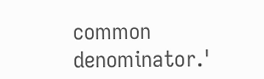common denominator.'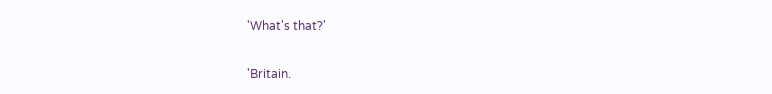'What's that?'

'Britain.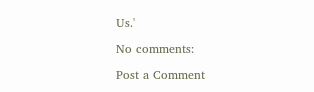Us.'

No comments:

Post a Comment